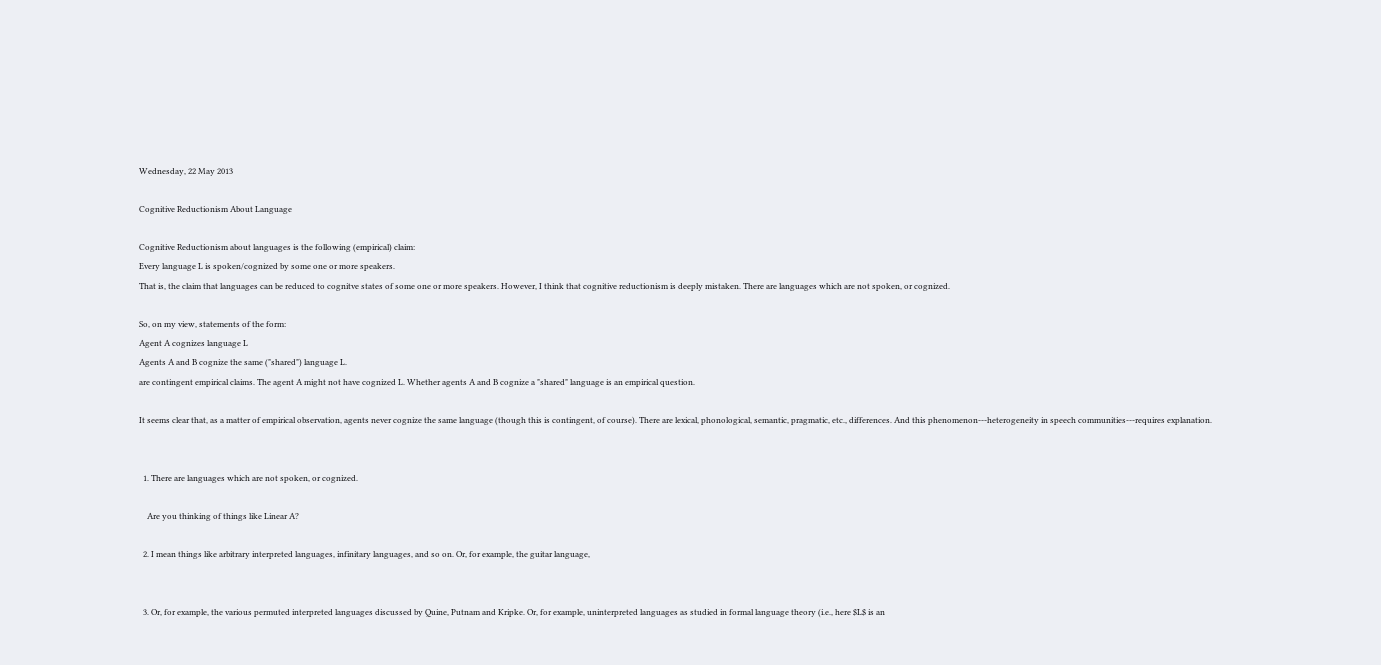Wednesday, 22 May 2013

Cognitive Reductionism About Language

Cognitive Reductionism about languages is the following (empirical) claim:
Every language L is spoken/cognized by some one or more speakers.
That is, the claim that languages can be reduced to cognitve states of some one or more speakers. However, I think that cognitive reductionism is deeply mistaken. There are languages which are not spoken, or cognized.

So, on my view, statements of the form:
Agent A cognizes language L
Agents A and B cognize the same ("shared") language L.
are contingent empirical claims. The agent A might not have cognized L. Whether agents A and B cognize a "shared" language is an empirical question.

It seems clear that, as a matter of empirical observation, agents never cognize the same language (though this is contingent, of course). There are lexical, phonological, semantic, pragmatic, etc., differences. And this phenomenon---heterogeneity in speech communities---requires explanation.


  1. There are languages which are not spoken, or cognized.

    Are you thinking of things like Linear A?

  2. I mean things like arbitrary interpreted languages, infinitary languages, and so on. Or, for example, the guitar language,


  3. Or, for example, the various permuted interpreted languages discussed by Quine, Putnam and Kripke. Or, for example, uninterpreted languages as studied in formal language theory (i.e., here $L$ is an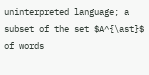uninterpreted language; a subset of the set $A^{\ast}$ of words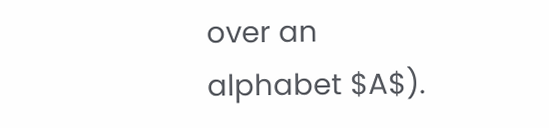over an alphabet $A$).